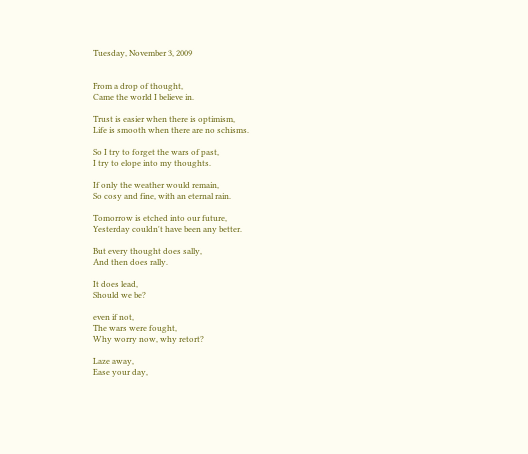Tuesday, November 3, 2009


From a drop of thought,
Came the world I believe in.

Trust is easier when there is optimism,
Life is smooth when there are no schisms.

So I try to forget the wars of past,
I try to elope into my thoughts.

If only the weather would remain,
So cosy and fine, with an eternal rain.

Tomorrow is etched into our future,
Yesterday couldn't have been any better.

But every thought does sally,
And then does rally.

It does lead,
Should we be?

even if not,
The wars were fought,
Why worry now, why retort?

Laze away,
Ease your day,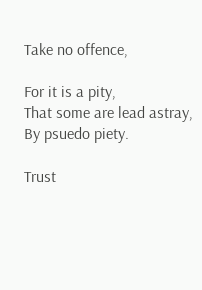Take no offence,

For it is a pity,
That some are lead astray,
By psuedo piety.

Trust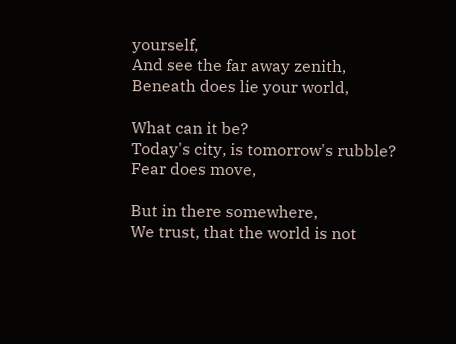yourself,
And see the far away zenith,
Beneath does lie your world,

What can it be?
Today's city, is tomorrow's rubble?
Fear does move,

But in there somewhere,
We trust, that the world is not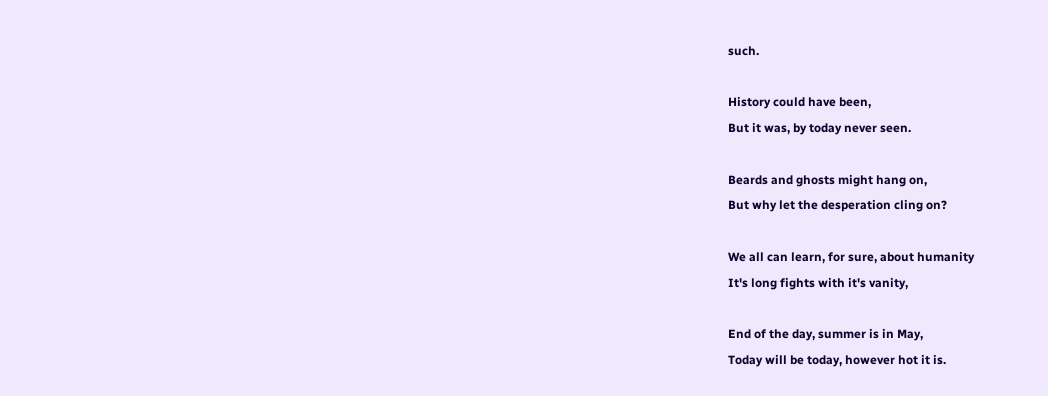such.

History could have been,
But it was, by today never seen.

Beards and ghosts might hang on,
But why let the desperation cling on?

We all can learn, for sure, about humanity
It's long fights with it's vanity,

End of the day, summer is in May,
Today will be today, however hot it is.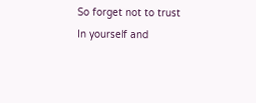So forget not to trust
In yourself and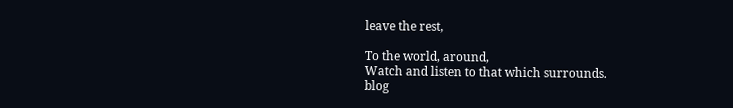leave the rest,

To the world, around,
Watch and listen to that which surrounds.
blog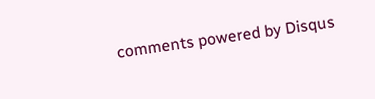comments powered by Disqus